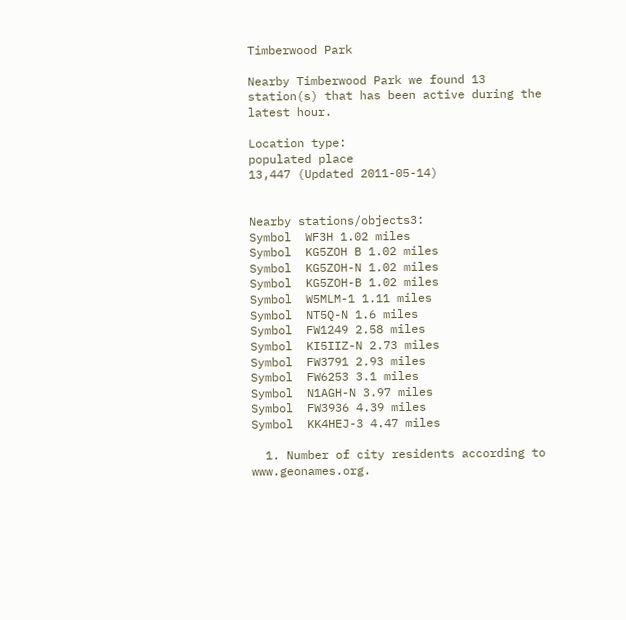Timberwood Park

Nearby Timberwood Park we found 13 station(s) that has been active during the latest hour.

Location type:
populated place
13,447 (Updated 2011-05-14)


Nearby stations/objects3:
Symbol  WF3H 1.02 miles
Symbol  KG5ZOH B 1.02 miles
Symbol  KG5ZOH-N 1.02 miles
Symbol  KG5ZOH-B 1.02 miles
Symbol  W5MLM-1 1.11 miles
Symbol  NT5Q-N 1.6 miles
Symbol  FW1249 2.58 miles
Symbol  KI5IIZ-N 2.73 miles
Symbol  FW3791 2.93 miles
Symbol  FW6253 3.1 miles
Symbol  N1AGH-N 3.97 miles
Symbol  FW3936 4.39 miles
Symbol  KK4HEJ-3 4.47 miles

  1. Number of city residents according to www.geonames.org.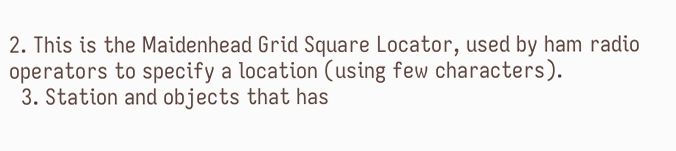2. This is the Maidenhead Grid Square Locator, used by ham radio operators to specify a location (using few characters).
  3. Station and objects that has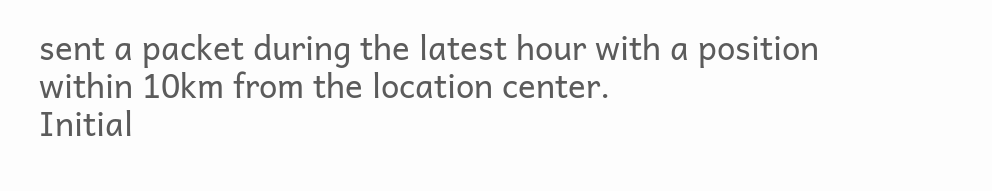sent a packet during the latest hour with a position within 10km from the location center.
Initial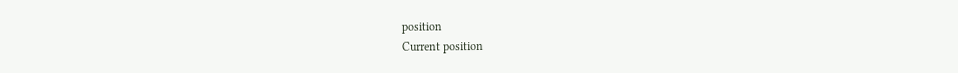position
Current position